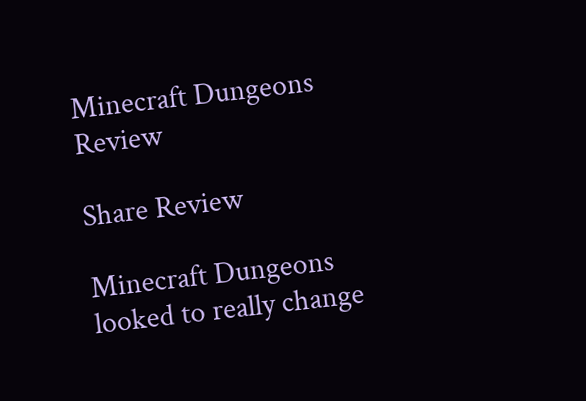Minecraft Dungeons Review

Share Review

Minecraft Dungeons looked to really change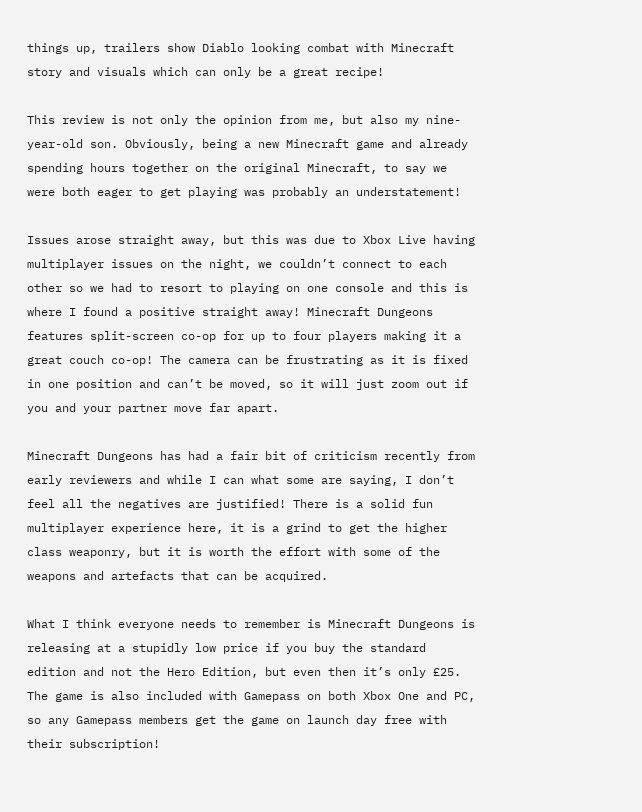things up, trailers show Diablo looking combat with Minecraft story and visuals which can only be a great recipe!

This review is not only the opinion from me, but also my nine-year-old son. Obviously, being a new Minecraft game and already spending hours together on the original Minecraft, to say we were both eager to get playing was probably an understatement!

Issues arose straight away, but this was due to Xbox Live having multiplayer issues on the night, we couldn’t connect to each other so we had to resort to playing on one console and this is where I found a positive straight away! Minecraft Dungeons features split-screen co-op for up to four players making it a great couch co-op! The camera can be frustrating as it is fixed in one position and can’t be moved, so it will just zoom out if you and your partner move far apart.

Minecraft Dungeons has had a fair bit of criticism recently from early reviewers and while I can what some are saying, I don’t feel all the negatives are justified! There is a solid fun multiplayer experience here, it is a grind to get the higher class weaponry, but it is worth the effort with some of the weapons and artefacts that can be acquired.

What I think everyone needs to remember is Minecraft Dungeons is releasing at a stupidly low price if you buy the standard edition and not the Hero Edition, but even then it’s only £25. The game is also included with Gamepass on both Xbox One and PC, so any Gamepass members get the game on launch day free with their subscription!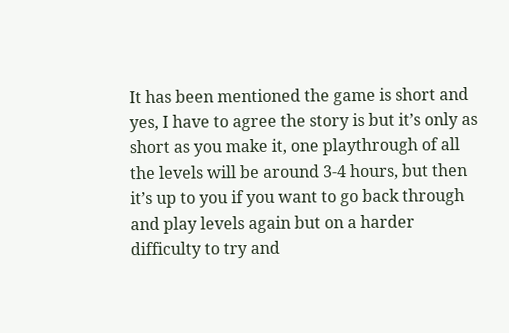It has been mentioned the game is short and yes, I have to agree the story is but it’s only as short as you make it, one playthrough of all the levels will be around 3-4 hours, but then it’s up to you if you want to go back through and play levels again but on a harder difficulty to try and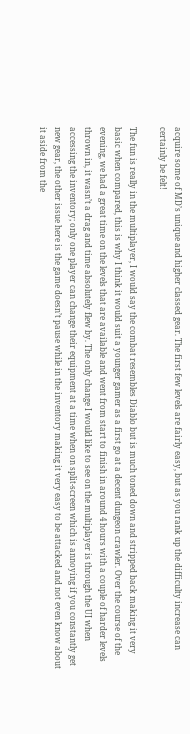acquire some of MD’s unique and higher classed gear. The first few levels are fairly easy, but as you rank up the difficulty increase can certainly be felt!

The fun is really in the multiplayer, I would say the combat resembles Diablo but is much toned down and stripped back making it very basic when compared, this is why I think it would suit a younger gamer as a first go at a decent dungeon crawler. Over the course of the evening, we had a great time on the levels that are available and went from start to finish in around 4 hours with a couple of harder levels thrown in, it wasn’t a drag and time absolutely flew by. The only change I would like to see on the multiplayer is through the UI when accessing the inventory; only one player can change their equipment at a time when on split-screen which is annoying if you constantly get new gear, the other issue here is the game doesn’t pause while in the inventory making it very easy to be attacked and not even know about it aside from the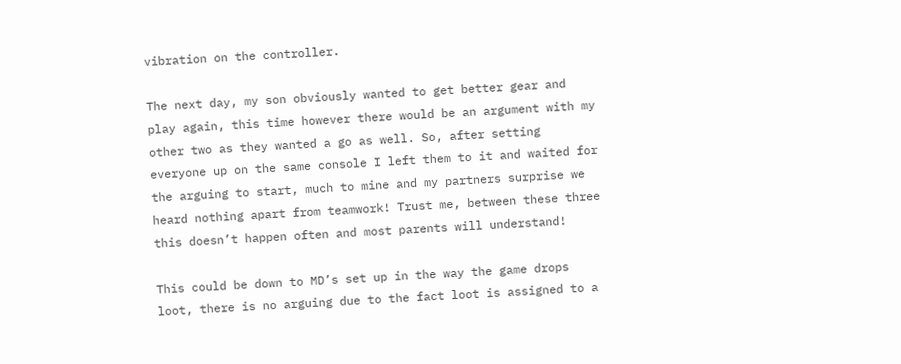vibration on the controller.

The next day, my son obviously wanted to get better gear and play again, this time however there would be an argument with my other two as they wanted a go as well. So, after setting everyone up on the same console I left them to it and waited for the arguing to start, much to mine and my partners surprise we heard nothing apart from teamwork! Trust me, between these three this doesn’t happen often and most parents will understand!

This could be down to MD’s set up in the way the game drops loot, there is no arguing due to the fact loot is assigned to a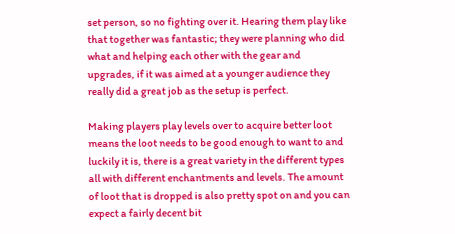set person, so no fighting over it. Hearing them play like that together was fantastic; they were planning who did what and helping each other with the gear and upgrades, if it was aimed at a younger audience they really did a great job as the setup is perfect.

Making players play levels over to acquire better loot means the loot needs to be good enough to want to and luckily it is, there is a great variety in the different types all with different enchantments and levels. The amount of loot that is dropped is also pretty spot on and you can expect a fairly decent bit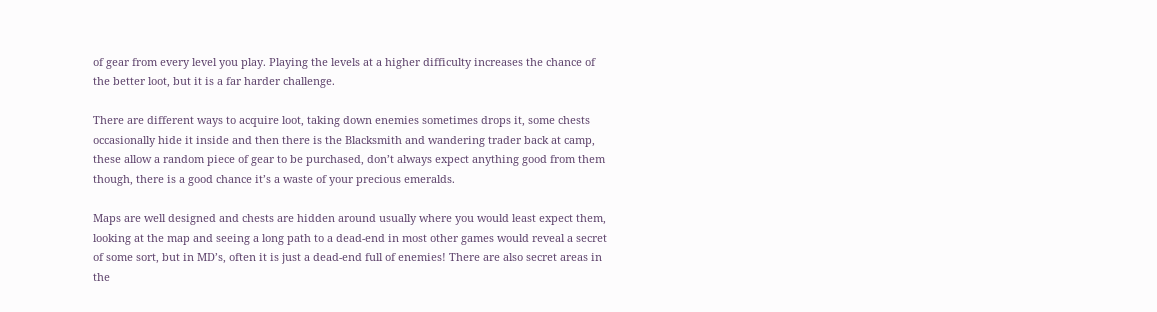of gear from every level you play. Playing the levels at a higher difficulty increases the chance of the better loot, but it is a far harder challenge.

There are different ways to acquire loot, taking down enemies sometimes drops it, some chests occasionally hide it inside and then there is the Blacksmith and wandering trader back at camp, these allow a random piece of gear to be purchased, don’t always expect anything good from them though, there is a good chance it’s a waste of your precious emeralds.

Maps are well designed and chests are hidden around usually where you would least expect them, looking at the map and seeing a long path to a dead-end in most other games would reveal a secret of some sort, but in MD’s, often it is just a dead-end full of enemies! There are also secret areas in the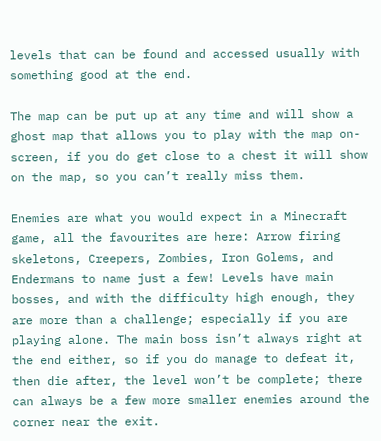levels that can be found and accessed usually with something good at the end.

The map can be put up at any time and will show a ghost map that allows you to play with the map on-screen, if you do get close to a chest it will show on the map, so you can’t really miss them.

Enemies are what you would expect in a Minecraft game, all the favourites are here: Arrow firing skeletons, Creepers, Zombies, Iron Golems, and Endermans to name just a few! Levels have main bosses, and with the difficulty high enough, they are more than a challenge; especially if you are playing alone. The main boss isn’t always right at the end either, so if you do manage to defeat it, then die after, the level won’t be complete; there can always be a few more smaller enemies around the corner near the exit.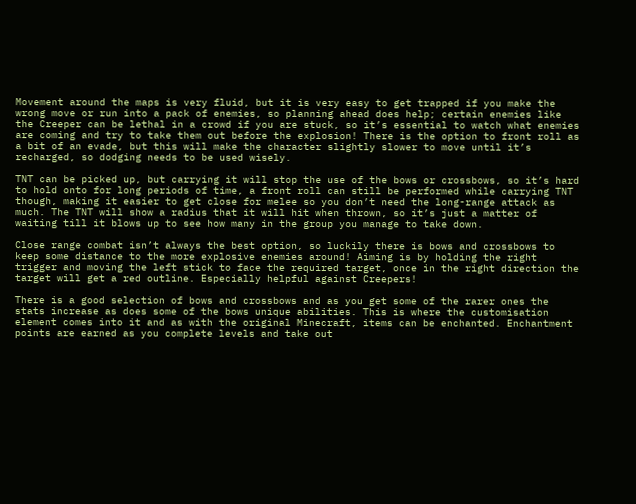Movement around the maps is very fluid, but it is very easy to get trapped if you make the wrong move or run into a pack of enemies, so planning ahead does help; certain enemies like the Creeper can be lethal in a crowd if you are stuck, so it’s essential to watch what enemies are coming and try to take them out before the explosion! There is the option to front roll as a bit of an evade, but this will make the character slightly slower to move until it’s recharged, so dodging needs to be used wisely.

TNT can be picked up, but carrying it will stop the use of the bows or crossbows, so it’s hard to hold onto for long periods of time, a front roll can still be performed while carrying TNT though, making it easier to get close for melee so you don’t need the long-range attack as much. The TNT will show a radius that it will hit when thrown, so it’s just a matter of waiting till it blows up to see how many in the group you manage to take down.

Close range combat isn’t always the best option, so luckily there is bows and crossbows to keep some distance to the more explosive enemies around! Aiming is by holding the right trigger and moving the left stick to face the required target, once in the right direction the target will get a red outline. Especially helpful against Creepers!

There is a good selection of bows and crossbows and as you get some of the rarer ones the stats increase as does some of the bows unique abilities. This is where the customisation element comes into it and as with the original Minecraft, items can be enchanted. Enchantment points are earned as you complete levels and take out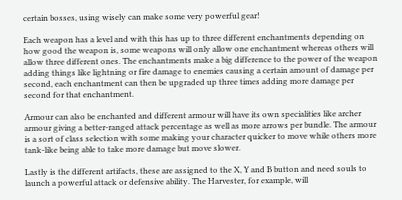certain bosses, using wisely can make some very powerful gear!

Each weapon has a level and with this has up to three different enchantments depending on how good the weapon is, some weapons will only allow one enchantment whereas others will allow three different ones. The enchantments make a big difference to the power of the weapon adding things like lightning or fire damage to enemies causing a certain amount of damage per second, each enchantment can then be upgraded up three times adding more damage per second for that enchantment.

Armour can also be enchanted and different armour will have its own specialities like archer armour giving a better-ranged attack percentage as well as more arrows per bundle. The armour is a sort of class selection with some making your character quicker to move while others more tank-like being able to take more damage but move slower.

Lastly is the different artifacts, these are assigned to the X, Y and B button and need souls to launch a powerful attack or defensive ability. The Harvester, for example, will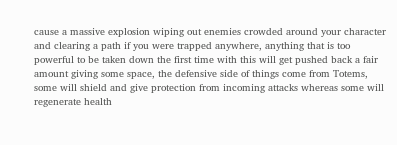cause a massive explosion wiping out enemies crowded around your character and clearing a path if you were trapped anywhere, anything that is too powerful to be taken down the first time with this will get pushed back a fair amount giving some space, the defensive side of things come from Totems, some will shield and give protection from incoming attacks whereas some will regenerate health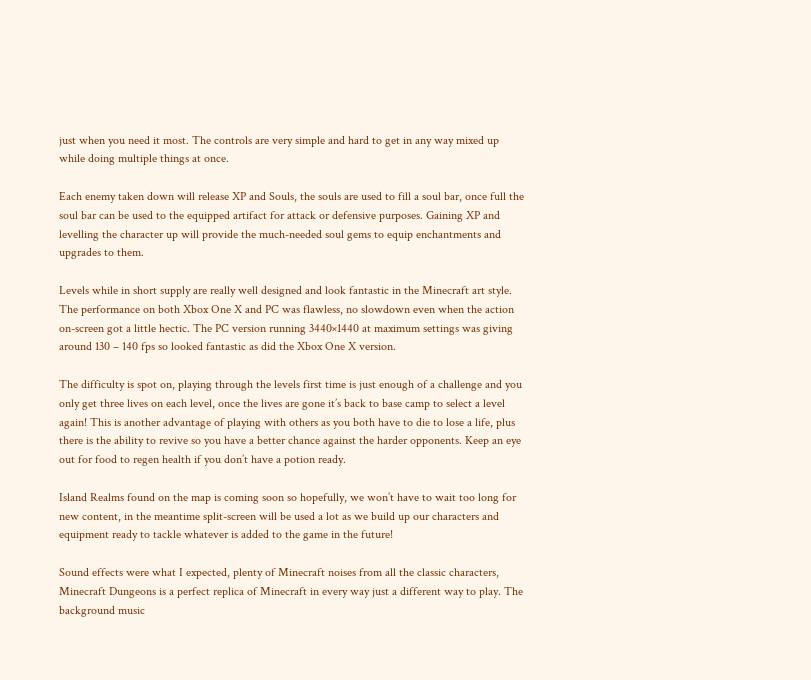just when you need it most. The controls are very simple and hard to get in any way mixed up while doing multiple things at once.

Each enemy taken down will release XP and Souls, the souls are used to fill a soul bar, once full the soul bar can be used to the equipped artifact for attack or defensive purposes. Gaining XP and levelling the character up will provide the much-needed soul gems to equip enchantments and upgrades to them.

Levels while in short supply are really well designed and look fantastic in the Minecraft art style. The performance on both Xbox One X and PC was flawless, no slowdown even when the action on-screen got a little hectic. The PC version running 3440×1440 at maximum settings was giving around 130 – 140 fps so looked fantastic as did the Xbox One X version.

The difficulty is spot on, playing through the levels first time is just enough of a challenge and you only get three lives on each level, once the lives are gone it’s back to base camp to select a level again! This is another advantage of playing with others as you both have to die to lose a life, plus there is the ability to revive so you have a better chance against the harder opponents. Keep an eye out for food to regen health if you don’t have a potion ready.

Island Realms found on the map is coming soon so hopefully, we won’t have to wait too long for new content, in the meantime split-screen will be used a lot as we build up our characters and equipment ready to tackle whatever is added to the game in the future!

Sound effects were what I expected, plenty of Minecraft noises from all the classic characters, Minecraft Dungeons is a perfect replica of Minecraft in every way just a different way to play. The background music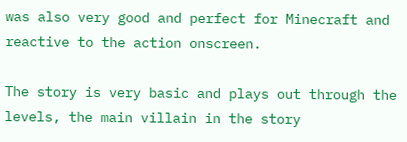was also very good and perfect for Minecraft and reactive to the action onscreen.

The story is very basic and plays out through the levels, the main villain in the story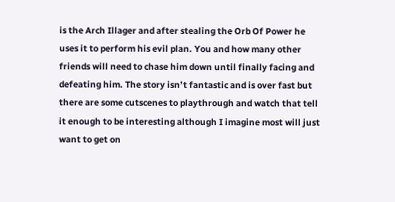is the Arch Illager and after stealing the Orb Of Power he uses it to perform his evil plan. You and how many other friends will need to chase him down until finally facing and defeating him. The story isn’t fantastic and is over fast but there are some cutscenes to playthrough and watch that tell it enough to be interesting although I imagine most will just want to get on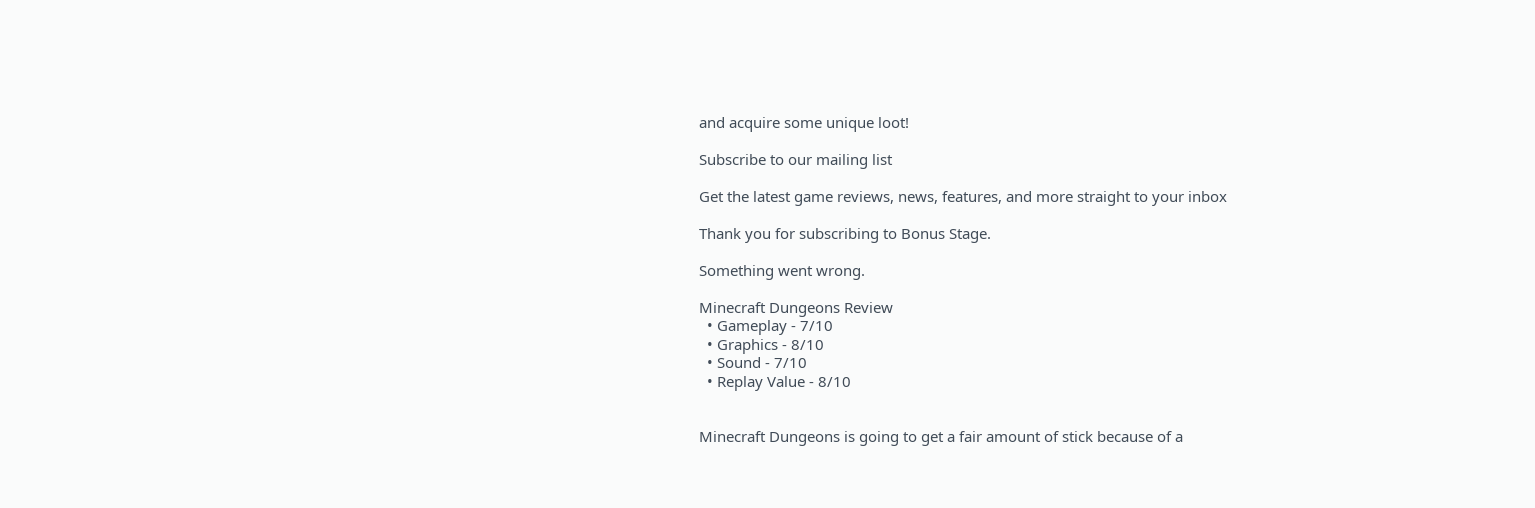and acquire some unique loot!

Subscribe to our mailing list

Get the latest game reviews, news, features, and more straight to your inbox

Thank you for subscribing to Bonus Stage.

Something went wrong.

Minecraft Dungeons Review
  • Gameplay - 7/10
  • Graphics - 8/10
  • Sound - 7/10
  • Replay Value - 8/10


Minecraft Dungeons is going to get a fair amount of stick because of a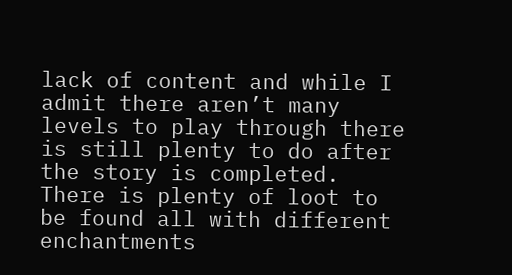lack of content and while I admit there aren’t many levels to play through there is still plenty to do after the story is completed. There is plenty of loot to be found all with different enchantments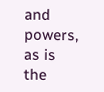and powers, as is the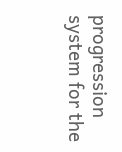progression system for the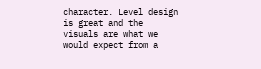character. Level design is great and the visuals are what we would expect from a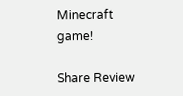Minecraft game!

Share Review